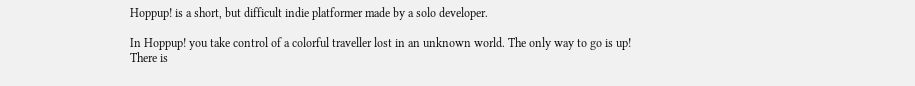Hoppup! is a short, but difficult indie platformer made by a solo developer.

In Hoppup! you take control of a colorful traveller lost in an unknown world. The only way to go is up! There is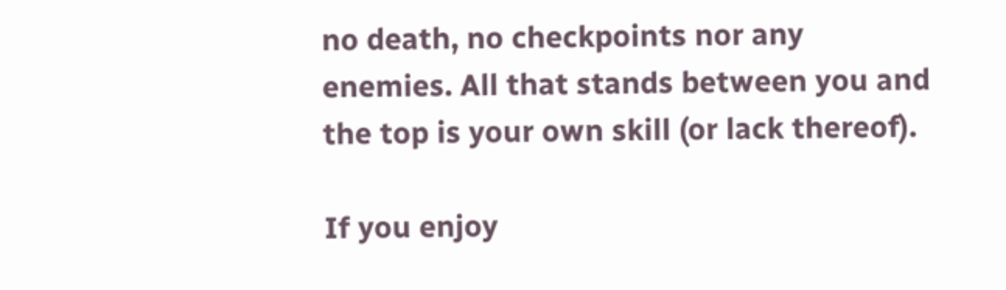no death, no checkpoints nor any enemies. All that stands between you and the top is your own skill (or lack thereof).

If you enjoy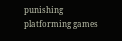punishing platforming games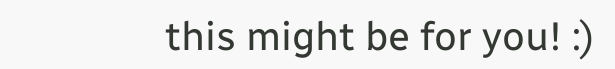this might be for you! :)